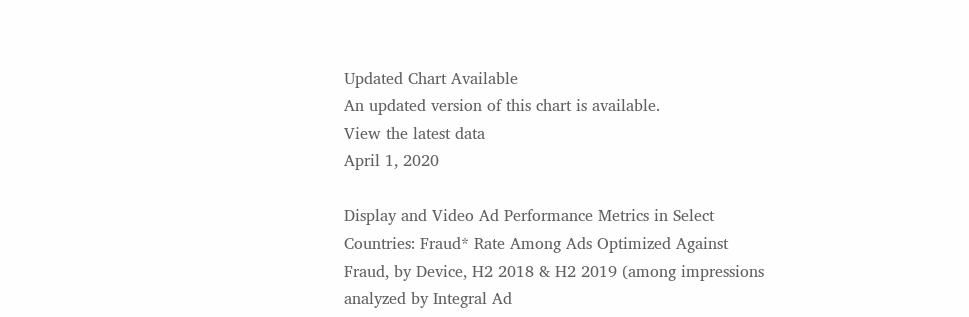Updated Chart Available
An updated version of this chart is available.
View the latest data
April 1, 2020

Display and Video Ad Performance Metrics in Select Countries: Fraud* Rate Among Ads Optimized Against Fraud, by Device, H2 2018 & H2 2019 (among impressions analyzed by Integral Ad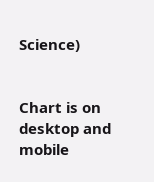Science)


Chart is on desktop and mobile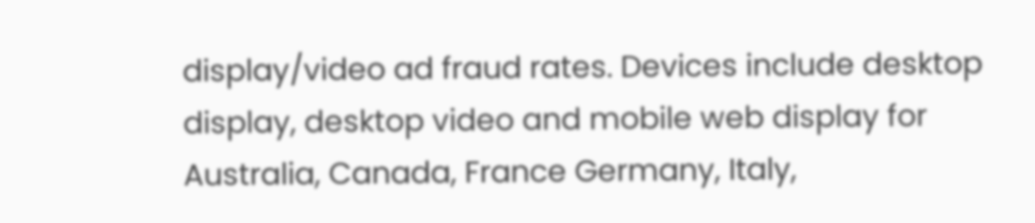display/video ad fraud rates. Devices include desktop display, desktop video and mobile web display for Australia, Canada, France Germany, Italy,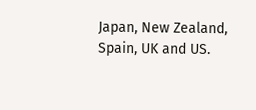Japan, New Zealand, Spain, UK and US.